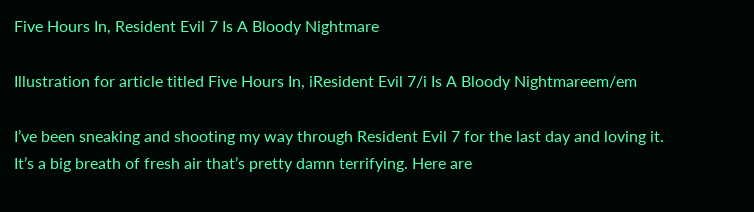Five Hours In, Resident Evil 7 Is A Bloody Nightmare

Illustration for article titled Five Hours In, iResident Evil 7/i Is A Bloody Nightmareem/em

I’ve been sneaking and shooting my way through Resident Evil 7 for the last day and loving it. It’s a big breath of fresh air that’s pretty damn terrifying. Here are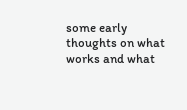some early thoughts on what works and what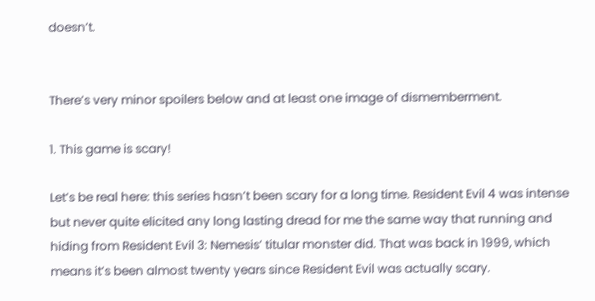doesn’t.


There’s very minor spoilers below and at least one image of dismemberment.

1. This game is scary!

Let’s be real here: this series hasn’t been scary for a long time. Resident Evil 4 was intense but never quite elicited any long lasting dread for me the same way that running and hiding from Resident Evil 3: Nemesis’ titular monster did. That was back in 1999, which means it’s been almost twenty years since Resident Evil was actually scary.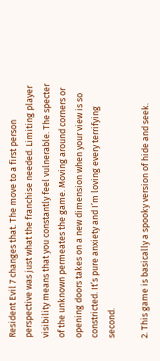Resident Evil 7 changes that. The move to a first person perspective was just what the franchise needed. Limiting player visibility means that you constantly feel vulnerable. The specter of the unknown permeates the game. Moving around corners or opening doors takes on a new dimension when your view is so constricted. It’s pure anxiety and I’m loving every terrifying second.

2. This game is basically a spooky version of hide and seek.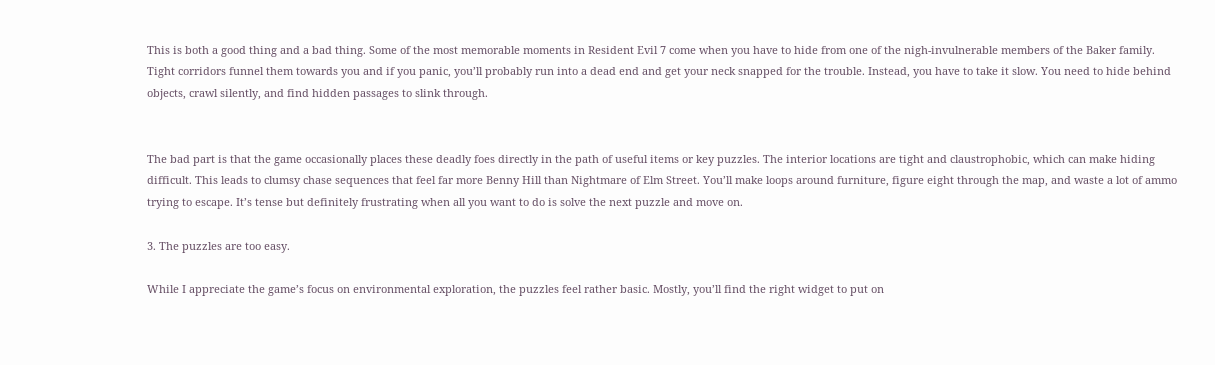This is both a good thing and a bad thing. Some of the most memorable moments in Resident Evil 7 come when you have to hide from one of the nigh-invulnerable members of the Baker family. Tight corridors funnel them towards you and if you panic, you’ll probably run into a dead end and get your neck snapped for the trouble. Instead, you have to take it slow. You need to hide behind objects, crawl silently, and find hidden passages to slink through.


The bad part is that the game occasionally places these deadly foes directly in the path of useful items or key puzzles. The interior locations are tight and claustrophobic, which can make hiding difficult. This leads to clumsy chase sequences that feel far more Benny Hill than Nightmare of Elm Street. You’ll make loops around furniture, figure eight through the map, and waste a lot of ammo trying to escape. It’s tense but definitely frustrating when all you want to do is solve the next puzzle and move on.

3. The puzzles are too easy.

While I appreciate the game’s focus on environmental exploration, the puzzles feel rather basic. Mostly, you’ll find the right widget to put on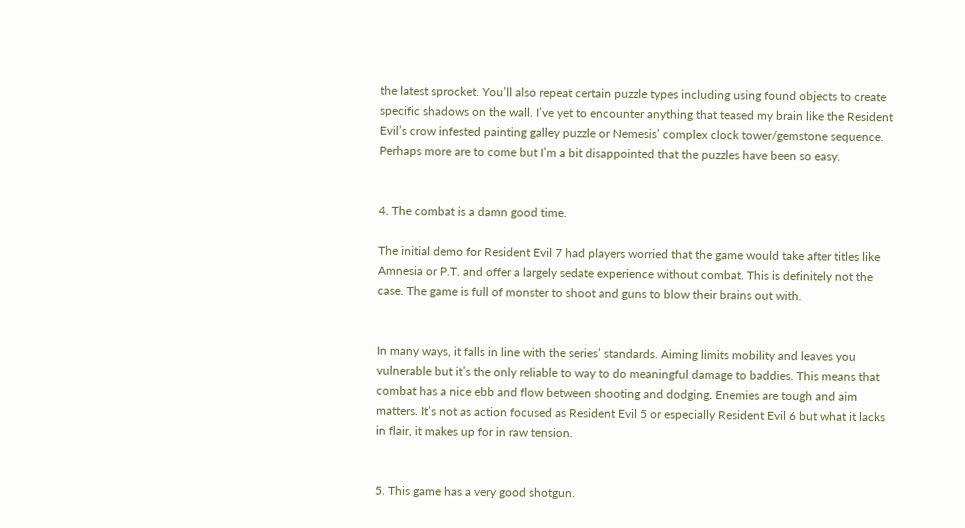the latest sprocket. You’ll also repeat certain puzzle types including using found objects to create specific shadows on the wall. I’ve yet to encounter anything that teased my brain like the Resident Evil’s crow infested painting galley puzzle or Nemesis’ complex clock tower/gemstone sequence. Perhaps more are to come but I’m a bit disappointed that the puzzles have been so easy.


4. The combat is a damn good time.

The initial demo for Resident Evil 7 had players worried that the game would take after titles like Amnesia or P.T. and offer a largely sedate experience without combat. This is definitely not the case. The game is full of monster to shoot and guns to blow their brains out with.


In many ways, it falls in line with the series’ standards. Aiming limits mobility and leaves you vulnerable but it’s the only reliable to way to do meaningful damage to baddies. This means that combat has a nice ebb and flow between shooting and dodging. Enemies are tough and aim matters. It’s not as action focused as Resident Evil 5 or especially Resident Evil 6 but what it lacks in flair, it makes up for in raw tension.


5. This game has a very good shotgun.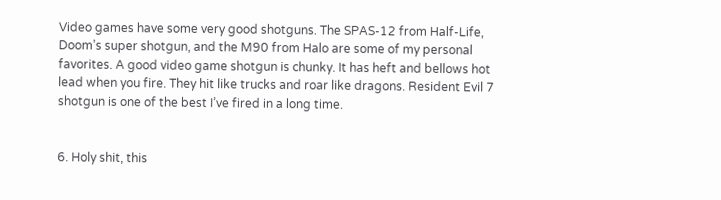Video games have some very good shotguns. The SPAS-12 from Half-Life, Doom’s super shotgun, and the M90 from Halo are some of my personal favorites. A good video game shotgun is chunky. It has heft and bellows hot lead when you fire. They hit like trucks and roar like dragons. Resident Evil 7 shotgun is one of the best I’ve fired in a long time.


6. Holy shit, this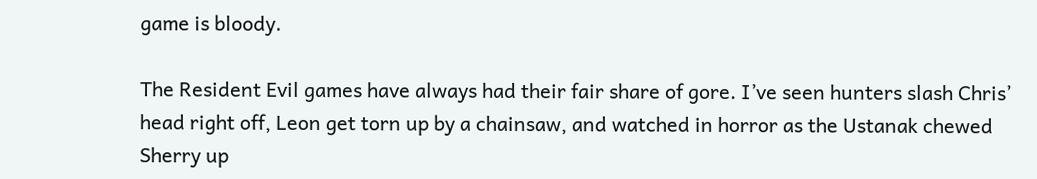game is bloody.

The Resident Evil games have always had their fair share of gore. I’ve seen hunters slash Chris’ head right off, Leon get torn up by a chainsaw, and watched in horror as the Ustanak chewed Sherry up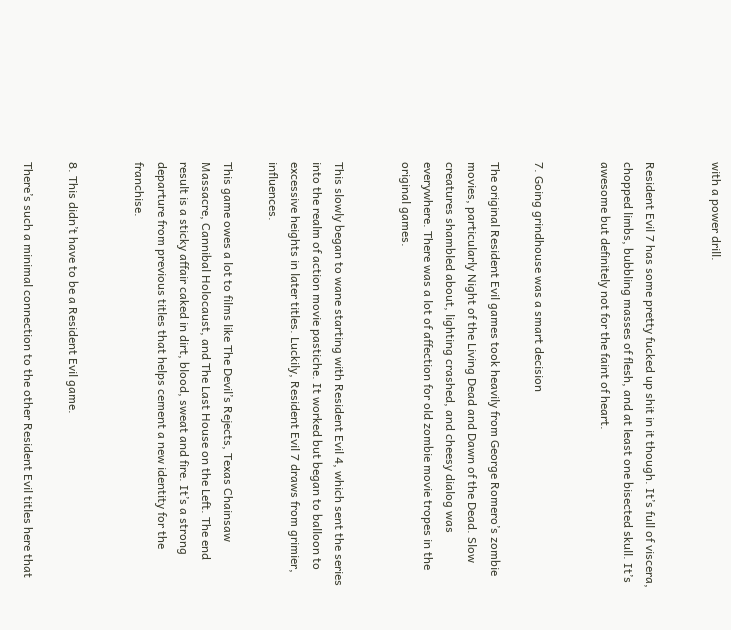with a power drill.


Resident Evil 7 has some pretty fucked up shit in it though. It’s full of viscera, chopped limbs, bubbling masses of flesh, and at least one bisected skull. It’s awesome but definitely not for the faint of heart.


7. Going grindhouse was a smart decision

The original Resident Evil games took heavily from George Romero’s zombie movies, particularly Night of the Living Dead and Dawn of the Dead. Slow creatures shambled about, lighting crashed, and cheesy dialog was everywhere. There was a lot of affection for old zombie movie tropes in the original games.


This slowly began to wane starting with Resident Evil 4, which sent the series into the realm of action movie pastiche. It worked but began to balloon to excessive heights in later titles. Luckily, Resident Evil 7 draws from grimier, influences.

This game owes a lot to films like The Devil’s Rejects, Texas Chainsaw Massacre, Cannibal Holocaust, and The Last House on the Left. The end result is a sticky affair caked in dirt, blood, sweat and fire. It’s a strong departure from previous titles that helps cement a new identity for the franchise.


8. This didn’t have to be a Resident Evil game.

There’s such a minimal connection to the other Resident Evil titles here that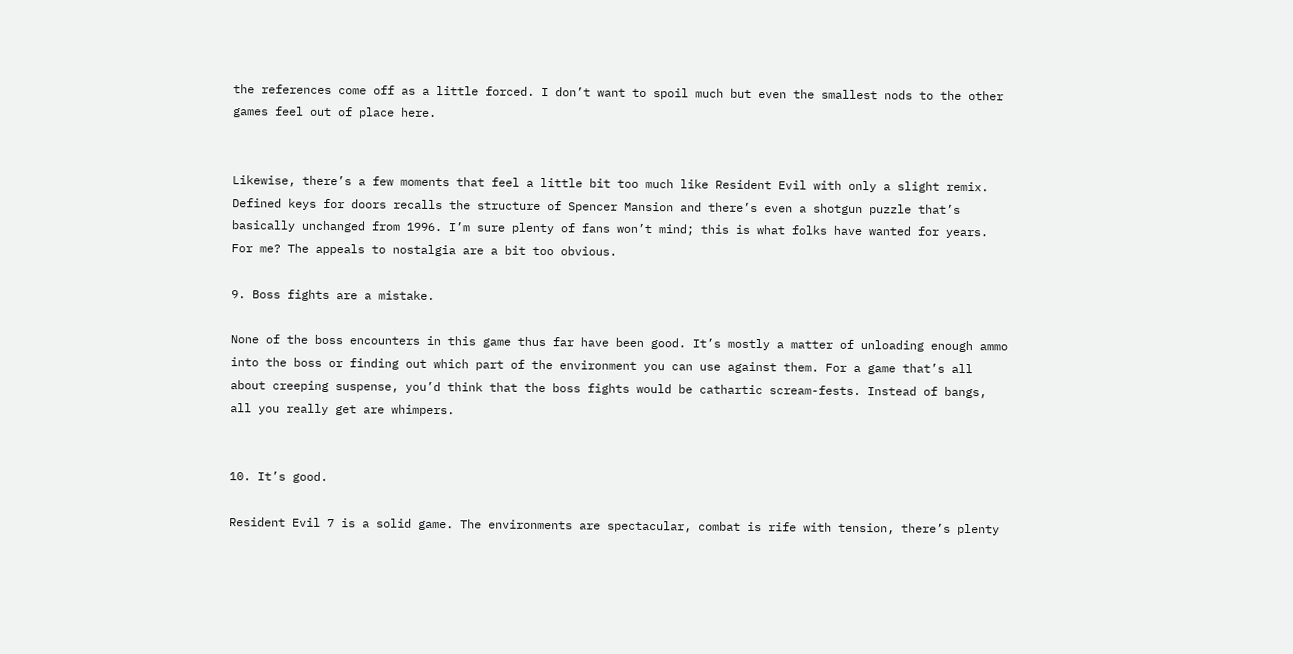the references come off as a little forced. I don’t want to spoil much but even the smallest nods to the other games feel out of place here.


Likewise, there’s a few moments that feel a little bit too much like Resident Evil with only a slight remix. Defined keys for doors recalls the structure of Spencer Mansion and there’s even a shotgun puzzle that’s basically unchanged from 1996. I’m sure plenty of fans won’t mind; this is what folks have wanted for years. For me? The appeals to nostalgia are a bit too obvious.

9. Boss fights are a mistake.

None of the boss encounters in this game thus far have been good. It’s mostly a matter of unloading enough ammo into the boss or finding out which part of the environment you can use against them. For a game that’s all about creeping suspense, you’d think that the boss fights would be cathartic scream-fests. Instead of bangs, all you really get are whimpers.


10. It’s good.

Resident Evil 7 is a solid game. The environments are spectacular, combat is rife with tension, there’s plenty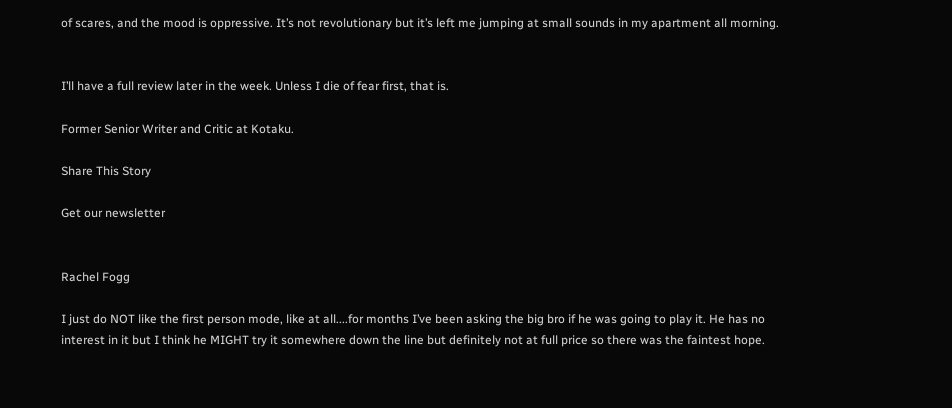of scares, and the mood is oppressive. It’s not revolutionary but it’s left me jumping at small sounds in my apartment all morning.


I’ll have a full review later in the week. Unless I die of fear first, that is.

Former Senior Writer and Critic at Kotaku.

Share This Story

Get our newsletter


Rachel Fogg

I just do NOT like the first person mode, like at all....for months I’ve been asking the big bro if he was going to play it. He has no interest in it but I think he MIGHT try it somewhere down the line but definitely not at full price so there was the faintest hope.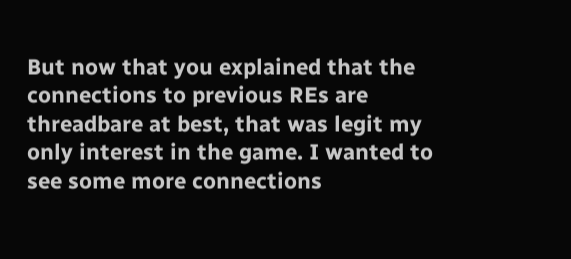But now that you explained that the connections to previous REs are threadbare at best, that was legit my only interest in the game. I wanted to see some more connections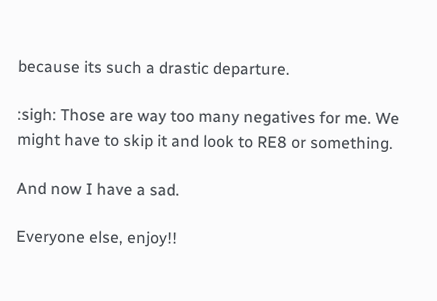because its such a drastic departure.

:sigh: Those are way too many negatives for me. We might have to skip it and look to RE8 or something.

And now I have a sad.

Everyone else, enjoy!!